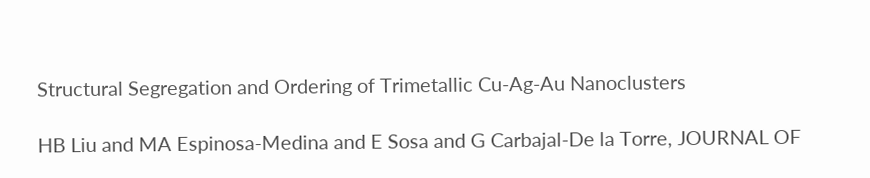Structural Segregation and Ordering of Trimetallic Cu-Ag-Au Nanoclusters

HB Liu and MA Espinosa-Medina and E Sosa and G Carbajal-De la Torre, JOURNAL OF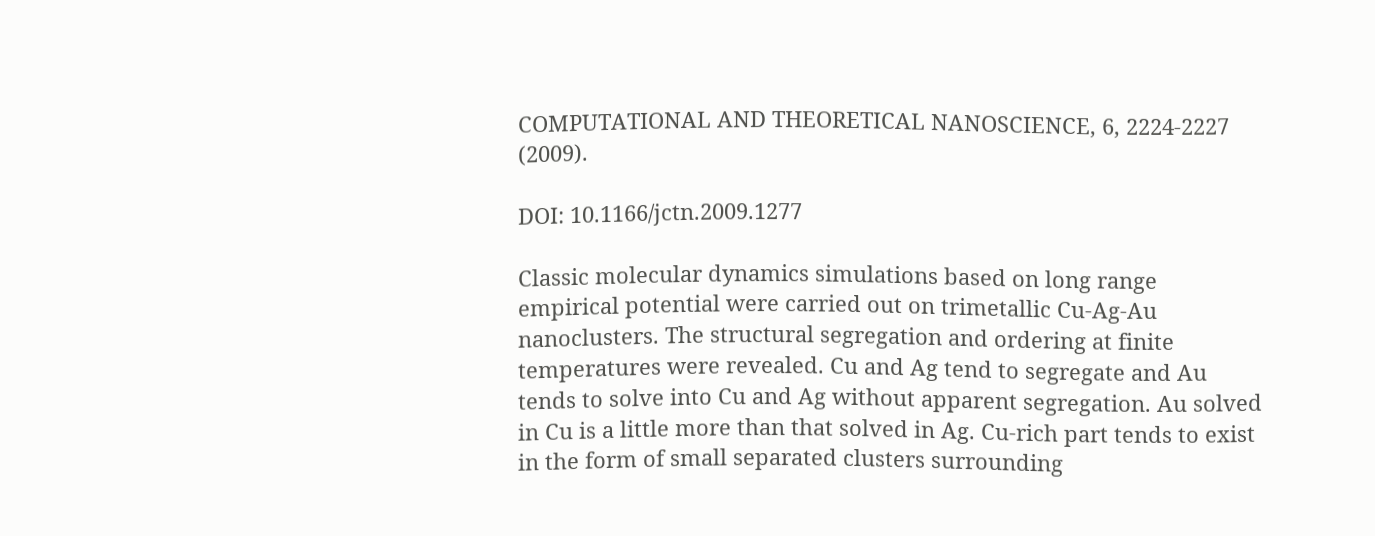COMPUTATIONAL AND THEORETICAL NANOSCIENCE, 6, 2224-2227 (2009).

DOI: 10.1166/jctn.2009.1277

Classic molecular dynamics simulations based on long range empirical potential were carried out on trimetallic Cu-Ag-Au nanoclusters. The structural segregation and ordering at finite temperatures were revealed. Cu and Ag tend to segregate and Au tends to solve into Cu and Ag without apparent segregation. Au solved in Cu is a little more than that solved in Ag. Cu-rich part tends to exist in the form of small separated clusters surrounding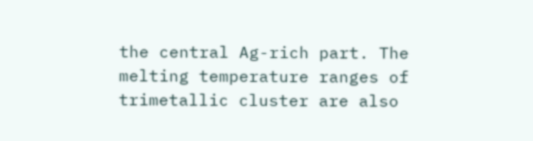the central Ag-rich part. The melting temperature ranges of trimetallic cluster are also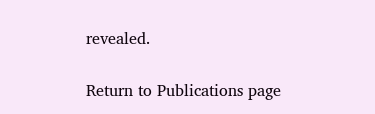revealed.

Return to Publications page